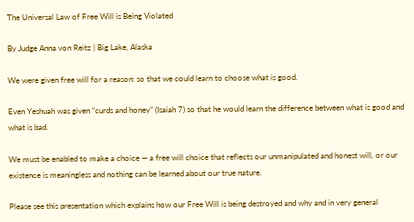The Universal Law of Free Will is Being Violated

By Judge Anna von Reitz | Big Lake, Alaska

We were given free will for a reason: so that we could learn to choose what is good.

Even Yeshuah was given “curds and honey” (Isaiah 7) so that he would learn the difference between what is good and what is bad.

We must be enabled to make a choice — a free will choice that reflects our unmanipulated and honest will, or our existence is meaningless and nothing can be learned about our true nature.

Please see this presentation which explains how our Free Will is being destroyed and why and in very general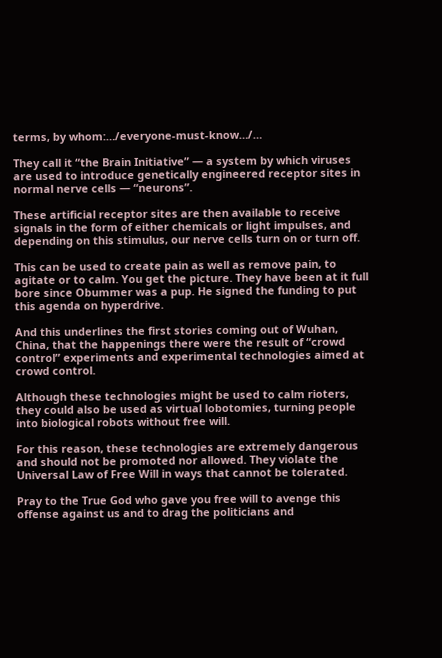terms, by whom:…/everyone-must-know…/…

They call it “the Brain Initiative” — a system by which viruses are used to introduce genetically engineered receptor sites in normal nerve cells — “neurons”.

These artificial receptor sites are then available to receive signals in the form of either chemicals or light impulses, and depending on this stimulus, our nerve cells turn on or turn off.

This can be used to create pain as well as remove pain, to agitate or to calm. You get the picture. They have been at it full bore since Obummer was a pup. He signed the funding to put this agenda on hyperdrive.

And this underlines the first stories coming out of Wuhan, China, that the happenings there were the result of “crowd control” experiments and experimental technologies aimed at crowd control.

Although these technologies might be used to calm rioters, they could also be used as virtual lobotomies, turning people into biological robots without free will.

For this reason, these technologies are extremely dangerous and should not be promoted nor allowed. They violate the Universal Law of Free Will in ways that cannot be tolerated.

Pray to the True God who gave you free will to avenge this offense against us and to drag the politicians and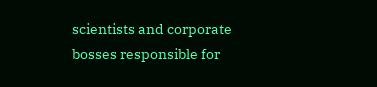scientists and corporate bosses responsible for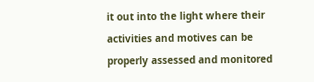it out into the light where their activities and motives can be properly assessed and monitored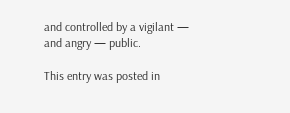and controlled by a vigilant — and angry — public.

This entry was posted in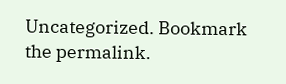Uncategorized. Bookmark the permalink.